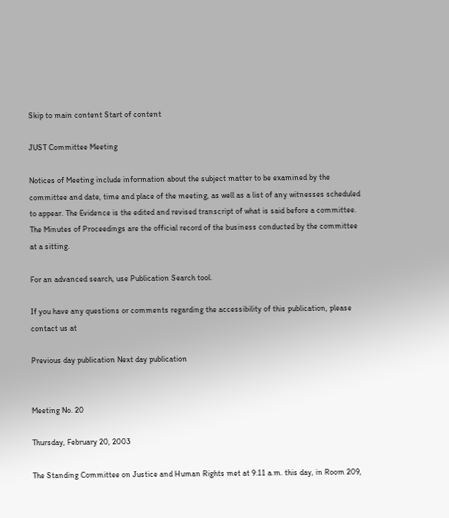Skip to main content Start of content

JUST Committee Meeting

Notices of Meeting include information about the subject matter to be examined by the committee and date, time and place of the meeting, as well as a list of any witnesses scheduled to appear. The Evidence is the edited and revised transcript of what is said before a committee. The Minutes of Proceedings are the official record of the business conducted by the committee at a sitting.

For an advanced search, use Publication Search tool.

If you have any questions or comments regarding the accessibility of this publication, please contact us at

Previous day publication Next day publication


Meeting No. 20

Thursday, February 20, 2003

The Standing Committee on Justice and Human Rights met at 9:11 a.m. this day, in Room 209,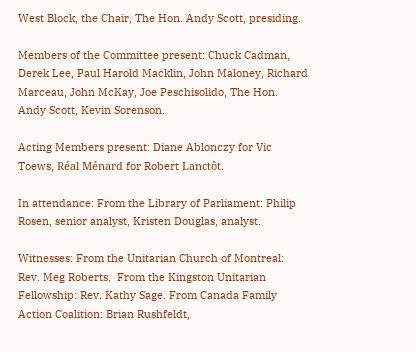West Block, the Chair, The Hon. Andy Scott, presiding.

Members of the Committee present: Chuck Cadman, Derek Lee, Paul Harold Macklin, John Maloney, Richard Marceau, John McKay, Joe Peschisolido, The Hon. Andy Scott, Kevin Sorenson.

Acting Members present: Diane Ablonczy for Vic Toews, Réal Ménard for Robert Lanctôt.

In attendance: From the Library of Parliament: Philip Rosen, senior analyst, Kristen Douglas, analyst.

Witnesses: From the Unitarian Church of Montreal: Rev. Meg Roberts.  From the Kingston Unitarian Fellowship: Rev. Kathy Sage. From Canada Family Action Coalition: Brian Rushfeldt,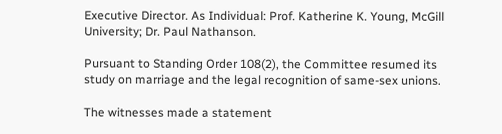Executive Director. As Individual: Prof. Katherine K. Young, McGill University; Dr. Paul Nathanson.

Pursuant to Standing Order 108(2), the Committee resumed its study on marriage and the legal recognition of same-sex unions.

The witnesses made a statement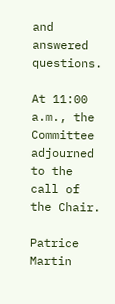and answered questions.

At 11:00 a.m., the Committee adjourned to the call of the Chair.

Patrice Martin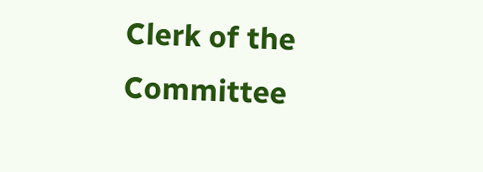Clerk of the Committee